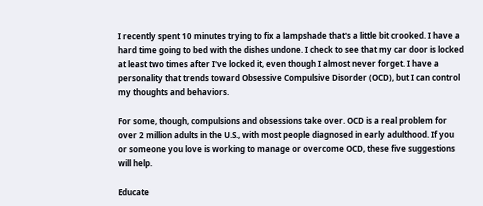I recently spent 10 minutes trying to fix a lampshade that's a little bit crooked. I have a hard time going to bed with the dishes undone. I check to see that my car door is locked at least two times after I've locked it, even though I almost never forget. I have a personality that trends toward Obsessive Compulsive Disorder (OCD), but I can control my thoughts and behaviors.

For some, though, compulsions and obsessions take over. OCD is a real problem for over 2 million adults in the U.S., with most people diagnosed in early adulthood. If you or someone you love is working to manage or overcome OCD, these five suggestions will help.

Educate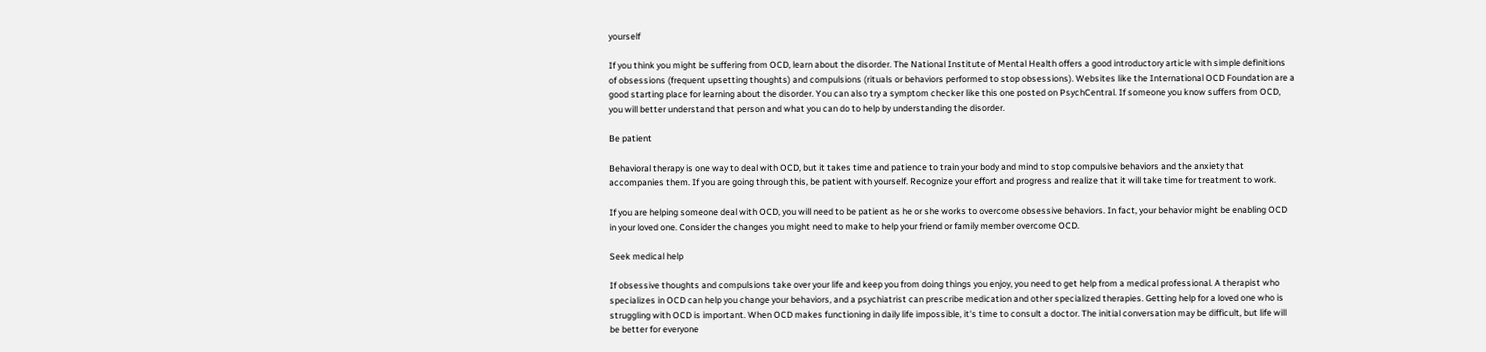yourself

If you think you might be suffering from OCD, learn about the disorder. The National Institute of Mental Health offers a good introductory article with simple definitions of obsessions (frequent upsetting thoughts) and compulsions (rituals or behaviors performed to stop obsessions). Websites like the International OCD Foundation are a good starting place for learning about the disorder. You can also try a symptom checker like this one posted on PsychCentral. If someone you know suffers from OCD, you will better understand that person and what you can do to help by understanding the disorder.

Be patient

Behavioral therapy is one way to deal with OCD, but it takes time and patience to train your body and mind to stop compulsive behaviors and the anxiety that accompanies them. If you are going through this, be patient with yourself. Recognize your effort and progress and realize that it will take time for treatment to work.

If you are helping someone deal with OCD, you will need to be patient as he or she works to overcome obsessive behaviors. In fact, your behavior might be enabling OCD in your loved one. Consider the changes you might need to make to help your friend or family member overcome OCD.

Seek medical help

If obsessive thoughts and compulsions take over your life and keep you from doing things you enjoy, you need to get help from a medical professional. A therapist who specializes in OCD can help you change your behaviors, and a psychiatrist can prescribe medication and other specialized therapies. Getting help for a loved one who is struggling with OCD is important. When OCD makes functioning in daily life impossible, it's time to consult a doctor. The initial conversation may be difficult, but life will be better for everyone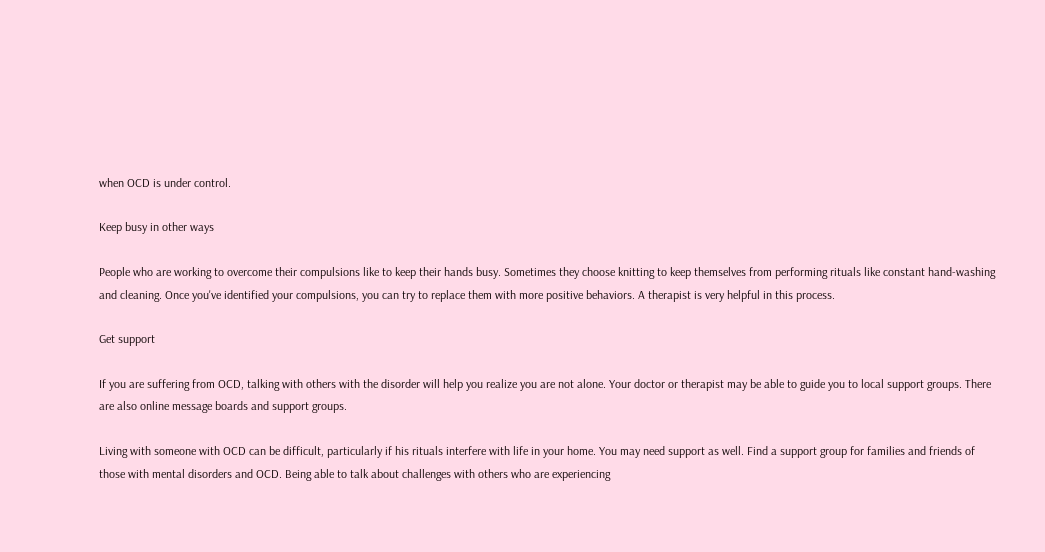when OCD is under control.

Keep busy in other ways

People who are working to overcome their compulsions like to keep their hands busy. Sometimes they choose knitting to keep themselves from performing rituals like constant hand-washing and cleaning. Once you've identified your compulsions, you can try to replace them with more positive behaviors. A therapist is very helpful in this process.

Get support

If you are suffering from OCD, talking with others with the disorder will help you realize you are not alone. Your doctor or therapist may be able to guide you to local support groups. There are also online message boards and support groups.

Living with someone with OCD can be difficult, particularly if his rituals interfere with life in your home. You may need support as well. Find a support group for families and friends of those with mental disorders and OCD. Being able to talk about challenges with others who are experiencing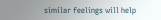similar feelings will help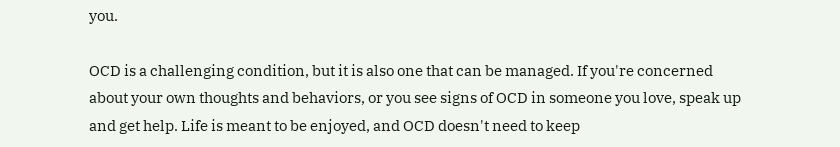you.

OCD is a challenging condition, but it is also one that can be managed. If you're concerned about your own thoughts and behaviors, or you see signs of OCD in someone you love, speak up and get help. Life is meant to be enjoyed, and OCD doesn't need to keep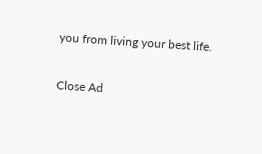you from living your best life.

Close Ad